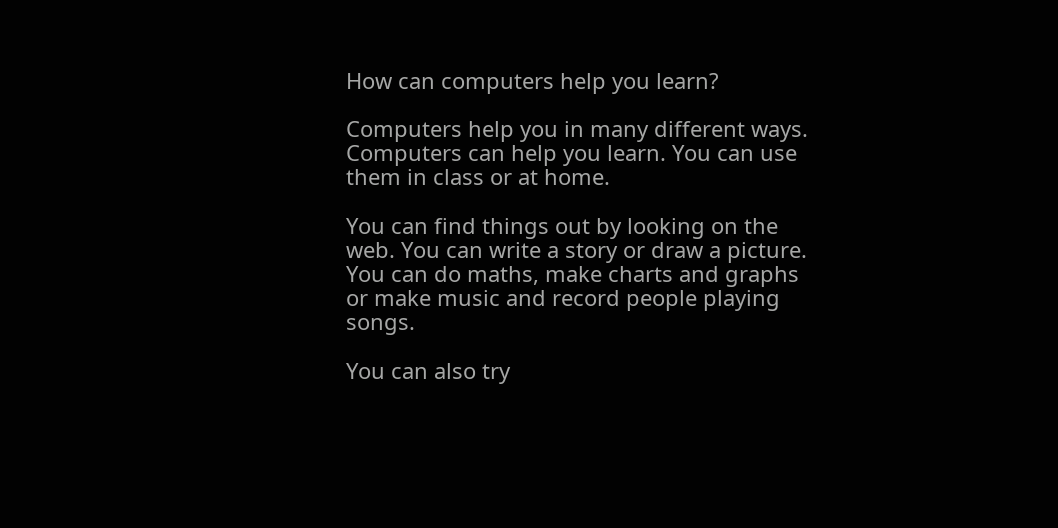How can computers help you learn?

Computers help you in many different ways. Computers can help you learn. You can use them in class or at home.

You can find things out by looking on the web. You can write a story or draw a picture. You can do maths, make charts and graphs or make music and record people playing songs.

You can also try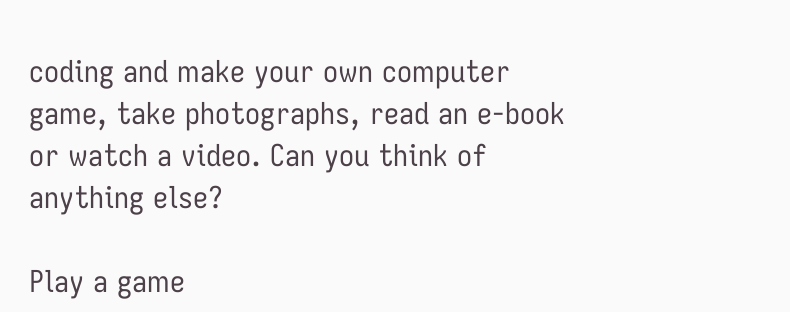coding and make your own computer game, take photographs, read an e-book or watch a video. Can you think of anything else?

Play a game